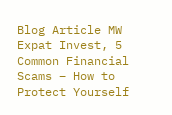Blog Article MW Expat Invest, 5 Common Financial Scams – How to Protect Yourself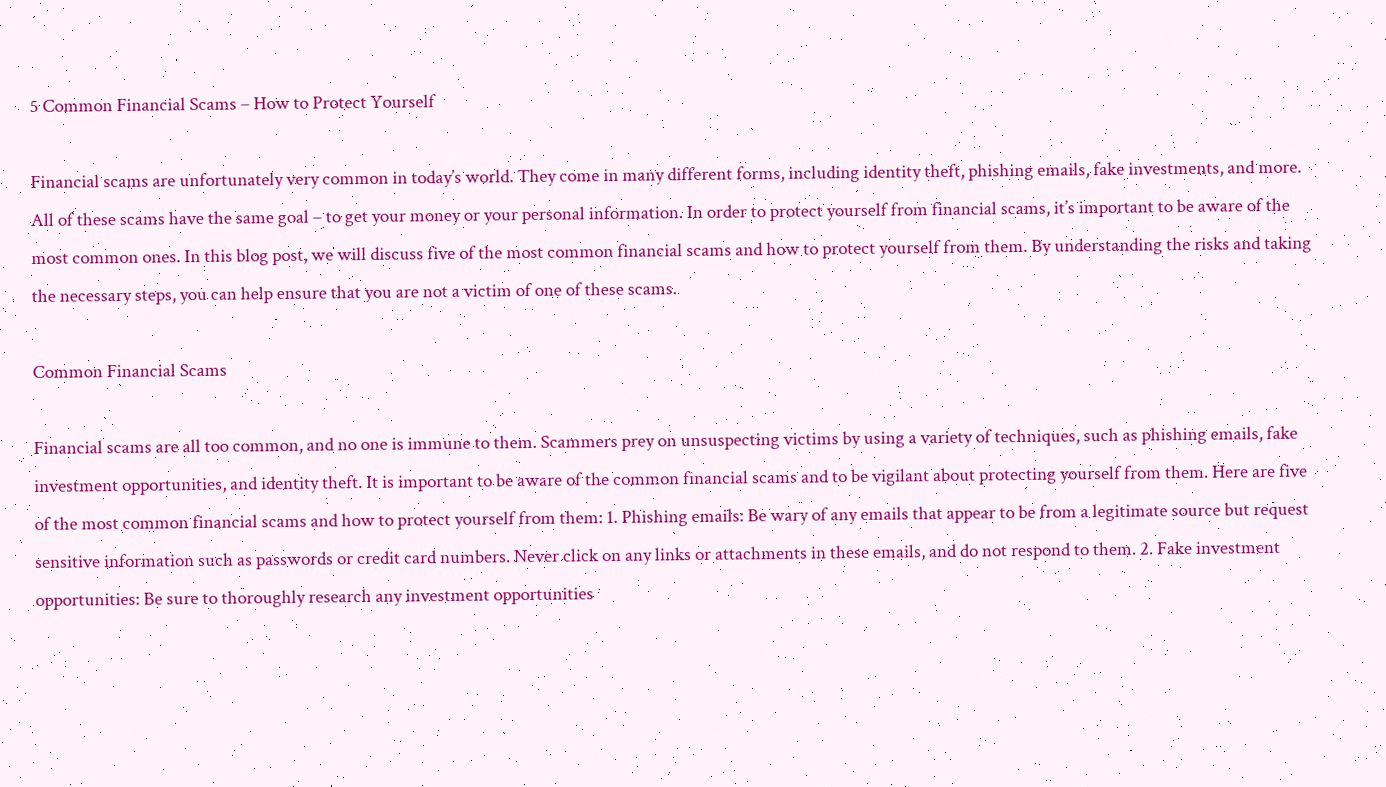5 Common Financial Scams – How to Protect Yourself

Financial scams are unfortunately very common in today’s world. They come in many different forms, including identity theft, phishing emails, fake investments, and more. All of these scams have the same goal – to get your money or your personal information. In order to protect yourself from financial scams, it’s important to be aware of the most common ones. In this blog post, we will discuss five of the most common financial scams and how to protect yourself from them. By understanding the risks and taking the necessary steps, you can help ensure that you are not a victim of one of these scams.

Common Financial Scams

Financial scams are all too common, and no one is immune to them. Scammers prey on unsuspecting victims by using a variety of techniques, such as phishing emails, fake investment opportunities, and identity theft. It is important to be aware of the common financial scams and to be vigilant about protecting yourself from them. Here are five of the most common financial scams and how to protect yourself from them: 1. Phishing emails: Be wary of any emails that appear to be from a legitimate source but request sensitive information such as passwords or credit card numbers. Never click on any links or attachments in these emails, and do not respond to them. 2. Fake investment opportunities: Be sure to thoroughly research any investment opportunities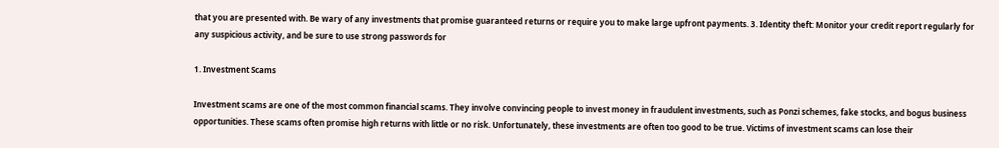that you are presented with. Be wary of any investments that promise guaranteed returns or require you to make large upfront payments. 3. Identity theft: Monitor your credit report regularly for any suspicious activity, and be sure to use strong passwords for

1. Investment Scams

Investment scams are one of the most common financial scams. They involve convincing people to invest money in fraudulent investments, such as Ponzi schemes, fake stocks, and bogus business opportunities. These scams often promise high returns with little or no risk. Unfortunately, these investments are often too good to be true. Victims of investment scams can lose their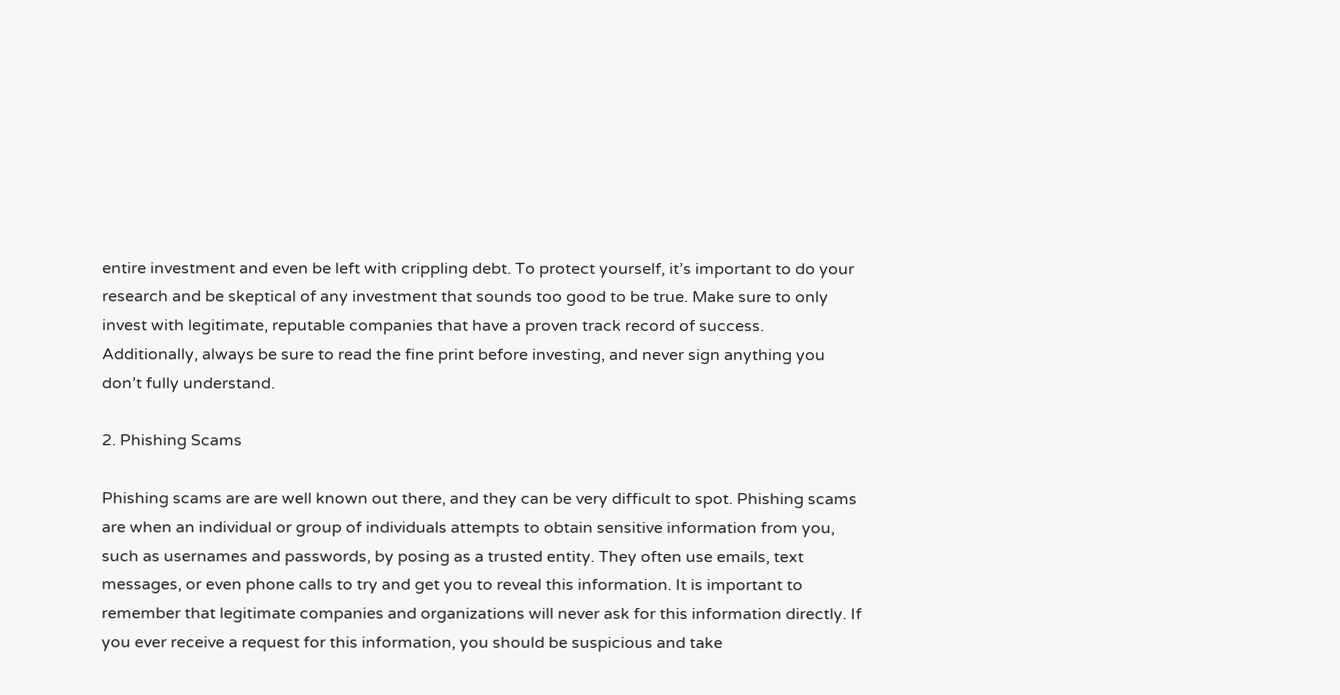entire investment and even be left with crippling debt. To protect yourself, it’s important to do your research and be skeptical of any investment that sounds too good to be true. Make sure to only invest with legitimate, reputable companies that have a proven track record of success. Additionally, always be sure to read the fine print before investing, and never sign anything you don’t fully understand.

2. Phishing Scams

Phishing scams are are well known out there, and they can be very difficult to spot. Phishing scams are when an individual or group of individuals attempts to obtain sensitive information from you, such as usernames and passwords, by posing as a trusted entity. They often use emails, text messages, or even phone calls to try and get you to reveal this information. It is important to remember that legitimate companies and organizations will never ask for this information directly. If you ever receive a request for this information, you should be suspicious and take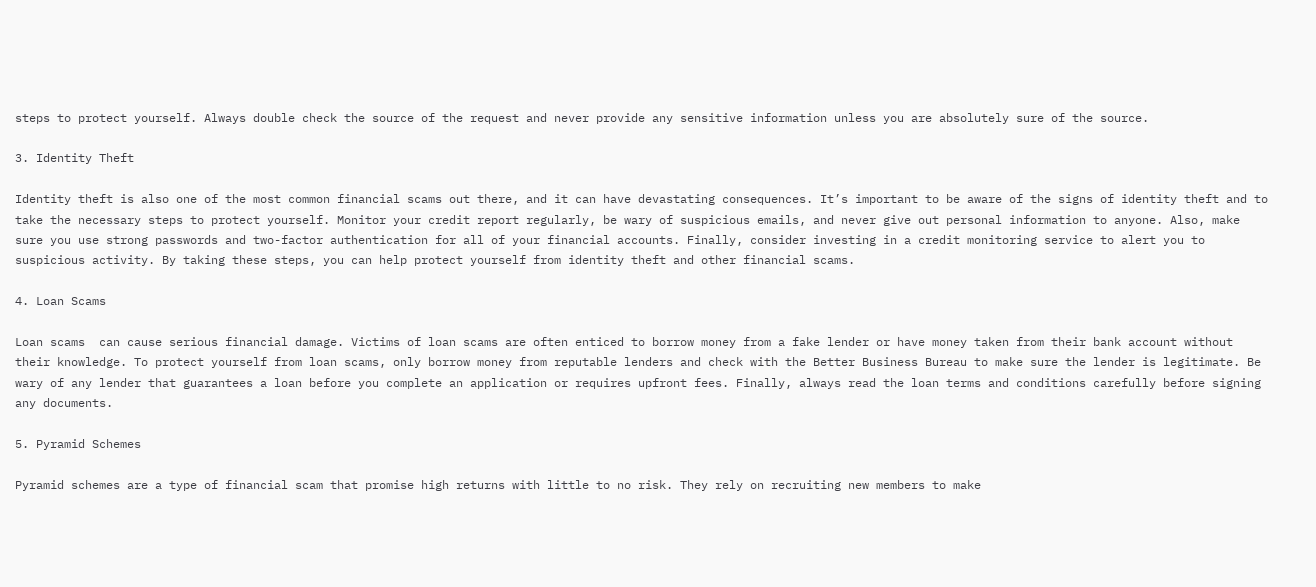steps to protect yourself. Always double check the source of the request and never provide any sensitive information unless you are absolutely sure of the source.

3. Identity Theft

Identity theft is also one of the most common financial scams out there, and it can have devastating consequences. It’s important to be aware of the signs of identity theft and to take the necessary steps to protect yourself. Monitor your credit report regularly, be wary of suspicious emails, and never give out personal information to anyone. Also, make sure you use strong passwords and two-factor authentication for all of your financial accounts. Finally, consider investing in a credit monitoring service to alert you to suspicious activity. By taking these steps, you can help protect yourself from identity theft and other financial scams.

4. Loan Scams

Loan scams  can cause serious financial damage. Victims of loan scams are often enticed to borrow money from a fake lender or have money taken from their bank account without their knowledge. To protect yourself from loan scams, only borrow money from reputable lenders and check with the Better Business Bureau to make sure the lender is legitimate. Be wary of any lender that guarantees a loan before you complete an application or requires upfront fees. Finally, always read the loan terms and conditions carefully before signing any documents.

5. Pyramid Schemes

Pyramid schemes are a type of financial scam that promise high returns with little to no risk. They rely on recruiting new members to make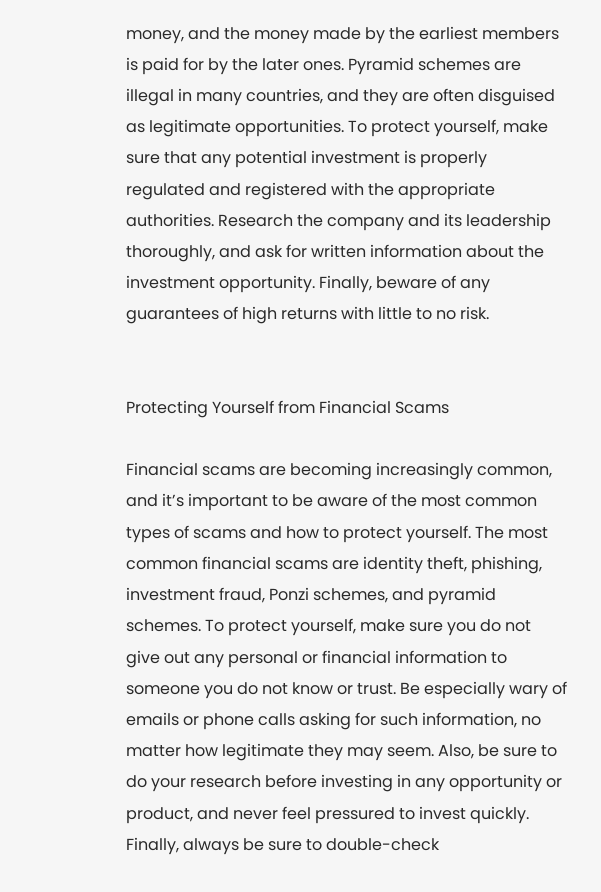money, and the money made by the earliest members is paid for by the later ones. Pyramid schemes are illegal in many countries, and they are often disguised as legitimate opportunities. To protect yourself, make sure that any potential investment is properly regulated and registered with the appropriate authorities. Research the company and its leadership thoroughly, and ask for written information about the investment opportunity. Finally, beware of any guarantees of high returns with little to no risk.


Protecting Yourself from Financial Scams

Financial scams are becoming increasingly common, and it’s important to be aware of the most common types of scams and how to protect yourself. The most common financial scams are identity theft, phishing, investment fraud, Ponzi schemes, and pyramid schemes. To protect yourself, make sure you do not give out any personal or financial information to someone you do not know or trust. Be especially wary of emails or phone calls asking for such information, no matter how legitimate they may seem. Also, be sure to do your research before investing in any opportunity or product, and never feel pressured to invest quickly. Finally, always be sure to double-check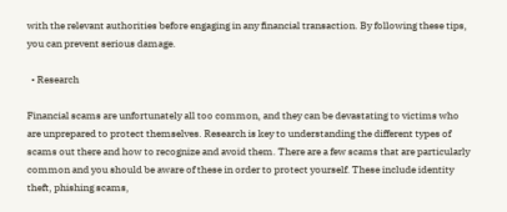with the relevant authorities before engaging in any financial transaction. By following these tips, you can prevent serious damage.

  • Research

Financial scams are unfortunately all too common, and they can be devastating to victims who are unprepared to protect themselves. Research is key to understanding the different types of scams out there and how to recognize and avoid them. There are a few scams that are particularly common and you should be aware of these in order to protect yourself. These include identity theft, phishing scams,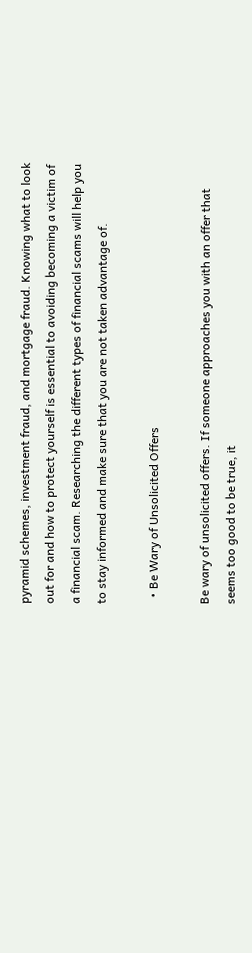pyramid schemes, investment fraud, and mortgage fraud. Knowing what to look out for and how to protect yourself is essential to avoiding becoming a victim of a financial scam. Researching the different types of financial scams will help you to stay informed and make sure that you are not taken advantage of.

  • Be Wary of Unsolicited Offers

Be wary of unsolicited offers. If someone approaches you with an offer that seems too good to be true, it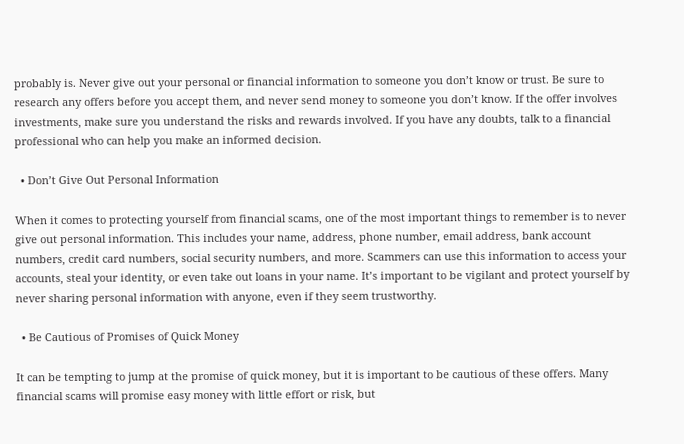probably is. Never give out your personal or financial information to someone you don’t know or trust. Be sure to research any offers before you accept them, and never send money to someone you don’t know. If the offer involves investments, make sure you understand the risks and rewards involved. If you have any doubts, talk to a financial professional who can help you make an informed decision.

  • Don’t Give Out Personal Information

When it comes to protecting yourself from financial scams, one of the most important things to remember is to never give out personal information. This includes your name, address, phone number, email address, bank account numbers, credit card numbers, social security numbers, and more. Scammers can use this information to access your accounts, steal your identity, or even take out loans in your name. It’s important to be vigilant and protect yourself by never sharing personal information with anyone, even if they seem trustworthy.

  • Be Cautious of Promises of Quick Money

It can be tempting to jump at the promise of quick money, but it is important to be cautious of these offers. Many financial scams will promise easy money with little effort or risk, but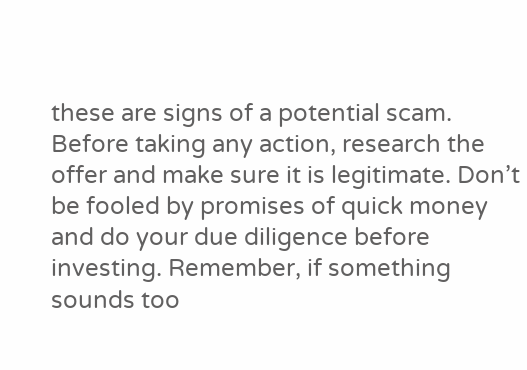these are signs of a potential scam. Before taking any action, research the offer and make sure it is legitimate. Don’t be fooled by promises of quick money and do your due diligence before investing. Remember, if something sounds too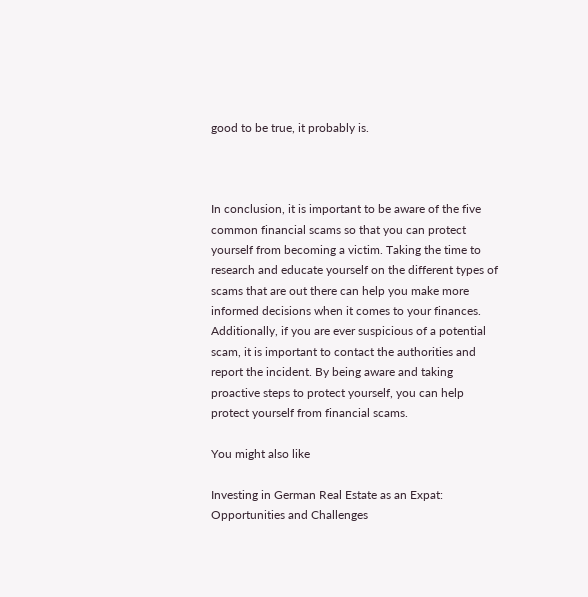good to be true, it probably is.



In conclusion, it is important to be aware of the five common financial scams so that you can protect yourself from becoming a victim. Taking the time to research and educate yourself on the different types of scams that are out there can help you make more informed decisions when it comes to your finances. Additionally, if you are ever suspicious of a potential scam, it is important to contact the authorities and report the incident. By being aware and taking proactive steps to protect yourself, you can help protect yourself from financial scams.

You might also like

Investing in German Real Estate as an Expat: Opportunities and Challenges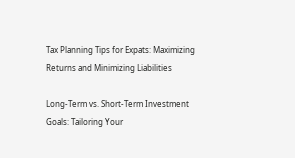Tax Planning Tips for Expats: Maximizing Returns and Minimizing Liabilities

Long-Term vs. Short-Term Investment Goals: Tailoring Your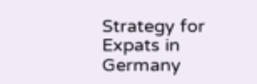Strategy for Expats in Germany